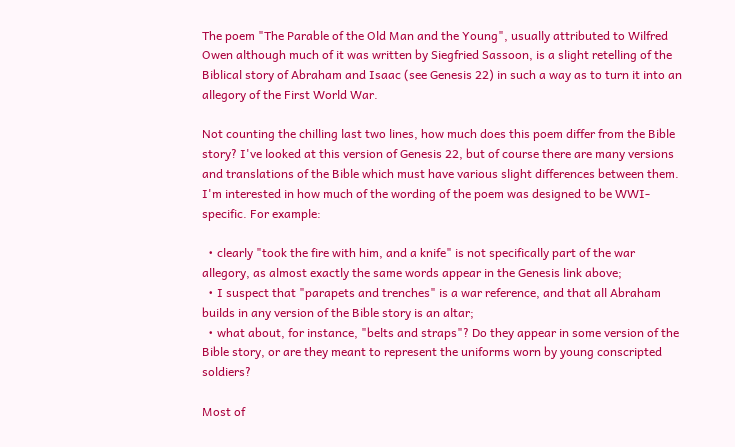The poem "The Parable of the Old Man and the Young", usually attributed to Wilfred Owen although much of it was written by Siegfried Sassoon, is a slight retelling of the Biblical story of Abraham and Isaac (see Genesis 22) in such a way as to turn it into an allegory of the First World War.

Not counting the chilling last two lines, how much does this poem differ from the Bible story? I've looked at this version of Genesis 22, but of course there are many versions and translations of the Bible which must have various slight differences between them. I'm interested in how much of the wording of the poem was designed to be WWI-specific. For example:

  • clearly "took the fire with him, and a knife" is not specifically part of the war allegory, as almost exactly the same words appear in the Genesis link above;
  • I suspect that "parapets and trenches" is a war reference, and that all Abraham builds in any version of the Bible story is an altar;
  • what about, for instance, "belts and straps"? Do they appear in some version of the Bible story, or are they meant to represent the uniforms worn by young conscripted soldiers?

Most of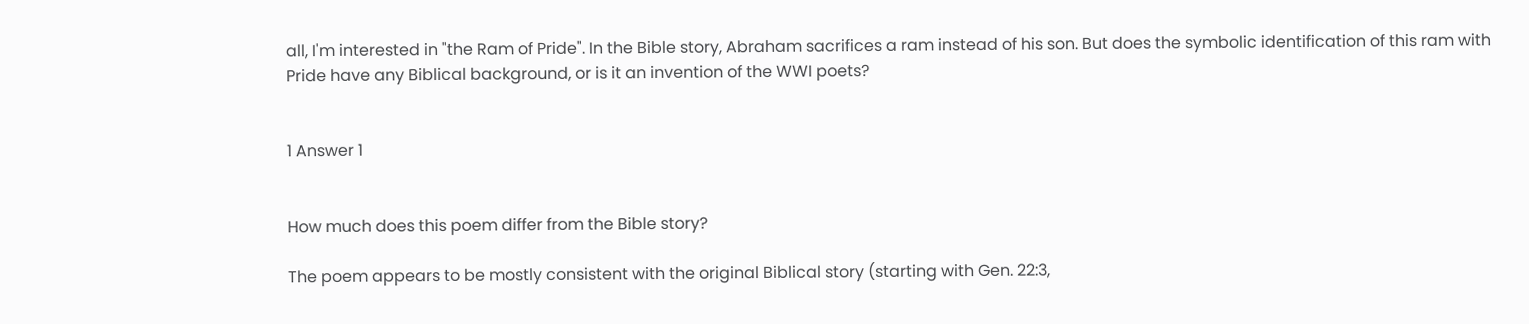all, I'm interested in "the Ram of Pride". In the Bible story, Abraham sacrifices a ram instead of his son. But does the symbolic identification of this ram with Pride have any Biblical background, or is it an invention of the WWI poets?


1 Answer 1


How much does this poem differ from the Bible story?

The poem appears to be mostly consistent with the original Biblical story (starting with Gen. 22:3,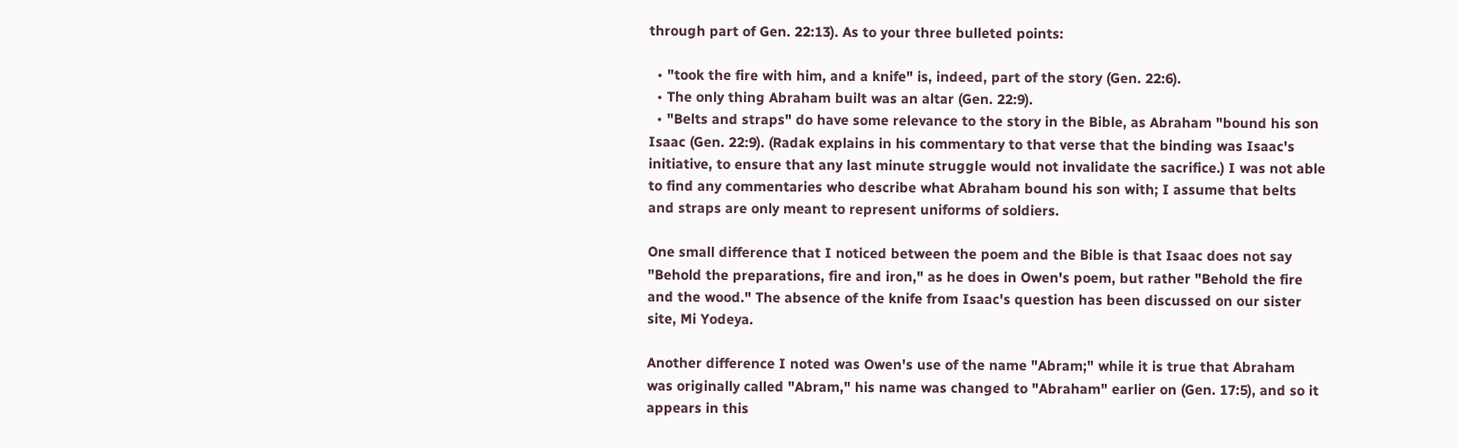through part of Gen. 22:13). As to your three bulleted points:

  • "took the fire with him, and a knife" is, indeed, part of the story (Gen. 22:6).
  • The only thing Abraham built was an altar (Gen. 22:9).
  • "Belts and straps" do have some relevance to the story in the Bible, as Abraham "bound his son Isaac (Gen. 22:9). (Radak explains in his commentary to that verse that the binding was Isaac's initiative, to ensure that any last minute struggle would not invalidate the sacrifice.) I was not able to find any commentaries who describe what Abraham bound his son with; I assume that belts and straps are only meant to represent uniforms of soldiers.

One small difference that I noticed between the poem and the Bible is that Isaac does not say "Behold the preparations, fire and iron," as he does in Owen's poem, but rather "Behold the fire and the wood." The absence of the knife from Isaac's question has been discussed on our sister site, Mi Yodeya.

Another difference I noted was Owen's use of the name "Abram;" while it is true that Abraham was originally called "Abram," his name was changed to "Abraham" earlier on (Gen. 17:5), and so it appears in this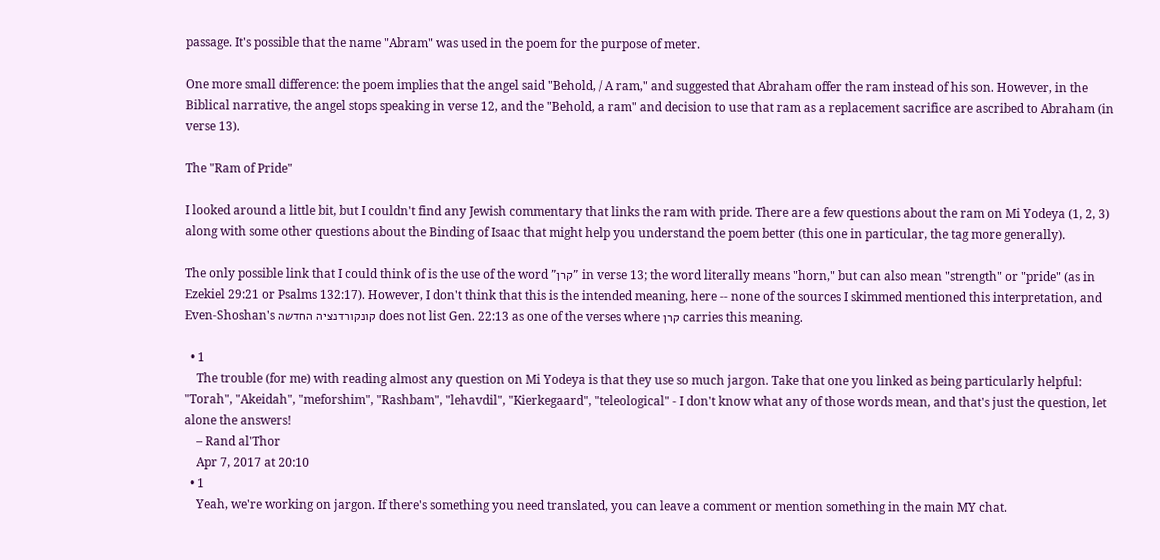passage. It's possible that the name "Abram" was used in the poem for the purpose of meter.

One more small difference: the poem implies that the angel said "Behold, / A ram," and suggested that Abraham offer the ram instead of his son. However, in the Biblical narrative, the angel stops speaking in verse 12, and the "Behold, a ram" and decision to use that ram as a replacement sacrifice are ascribed to Abraham (in verse 13).

The "Ram of Pride"

I looked around a little bit, but I couldn't find any Jewish commentary that links the ram with pride. There are a few questions about the ram on Mi Yodeya (1, 2, 3) along with some other questions about the Binding of Isaac that might help you understand the poem better (this one in particular, the tag more generally).

The only possible link that I could think of is the use of the word "קרן" in verse 13; the word literally means "horn," but can also mean "strength" or "pride" (as in Ezekiel 29:21 or Psalms 132:17). However, I don't think that this is the intended meaning, here -- none of the sources I skimmed mentioned this interpretation, and Even-Shoshan's קונקורדנציה החדשה does not list Gen. 22:13 as one of the verses where קרן carries this meaning.

  • 1
    The trouble (for me) with reading almost any question on Mi Yodeya is that they use so much jargon. Take that one you linked as being particularly helpful: "Torah", "Akeidah", "meforshim", "Rashbam", "lehavdil", "Kierkegaard", "teleological" - I don't know what any of those words mean, and that's just the question, let alone the answers!
    – Rand al'Thor
    Apr 7, 2017 at 20:10
  • 1
    Yeah, we're working on jargon. If there's something you need translated, you can leave a comment or mention something in the main MY chat.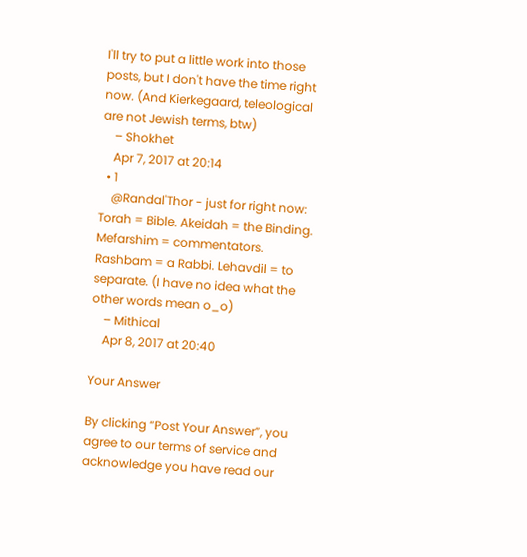I'll try to put a little work into those posts, but I don't have the time right now. (And Kierkegaard, teleological are not Jewish terms, btw)
    – Shokhet
    Apr 7, 2017 at 20:14
  • 1
    @Randal'Thor - just for right now: Torah = Bible. Akeidah = the Binding. Mefarshim = commentators. Rashbam = a Rabbi. Lehavdil = to separate. (I have no idea what the other words mean o_o)
    – Mithical
    Apr 8, 2017 at 20:40

Your Answer

By clicking “Post Your Answer”, you agree to our terms of service and acknowledge you have read our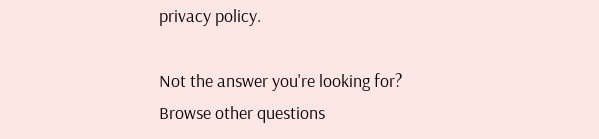privacy policy.

Not the answer you're looking for? Browse other questions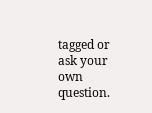tagged or ask your own question.